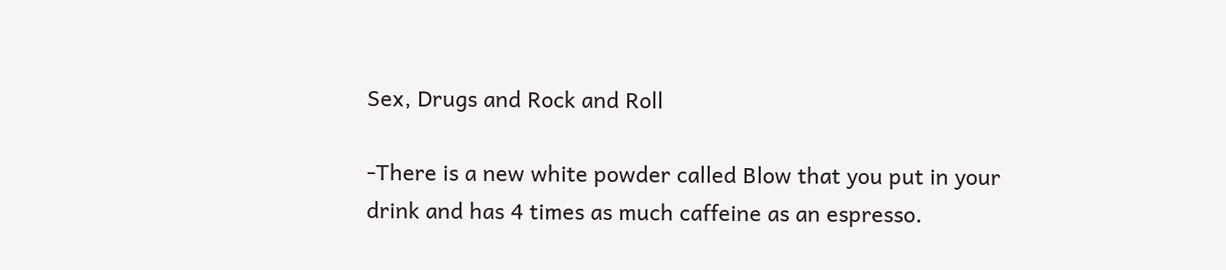Sex, Drugs and Rock and Roll

-There is a new white powder called Blow that you put in your drink and has 4 times as much caffeine as an espresso.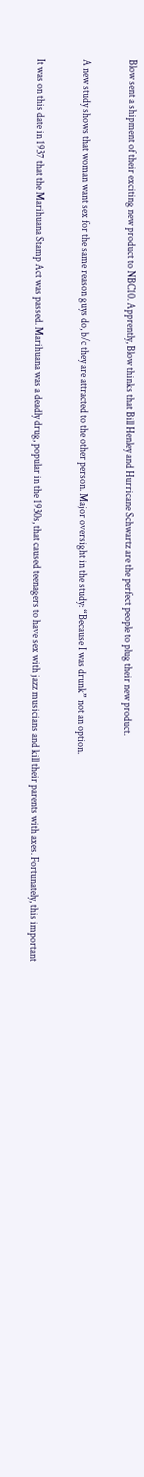Blow sent a shipment of their exciting new product to NBC10. Apprently, Blow thinks that Bill Henley and Hurricane Schwartz are the perfect people to plug their new product.

A new study shows that woman want sex for the same reason guys do, b/c they are attracted to the other person. Major oversight in the study: “Because I was drunk” not an option.

It was on this date in 1937 that the Marihuana Stamp Act was passed. Marihuana was a deadly drug, popular in the 1930s, that caused teenagers to have sex with jazz musicians and kill their parents with axes. Fortunately, this important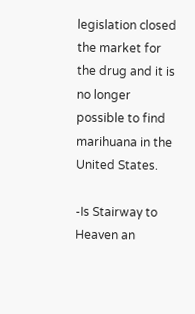legislation closed the market for the drug and it is no longer possible to find marihuana in the United States.

-Is Stairway to Heaven an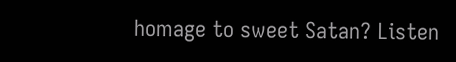homage to sweet Satan? Listen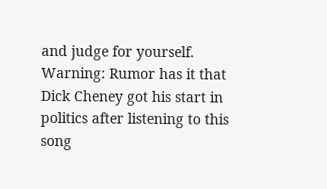and judge for yourself. Warning: Rumor has it that Dick Cheney got his start in politics after listening to this song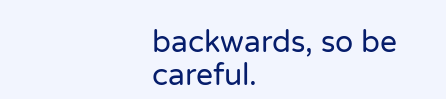backwards, so be careful.